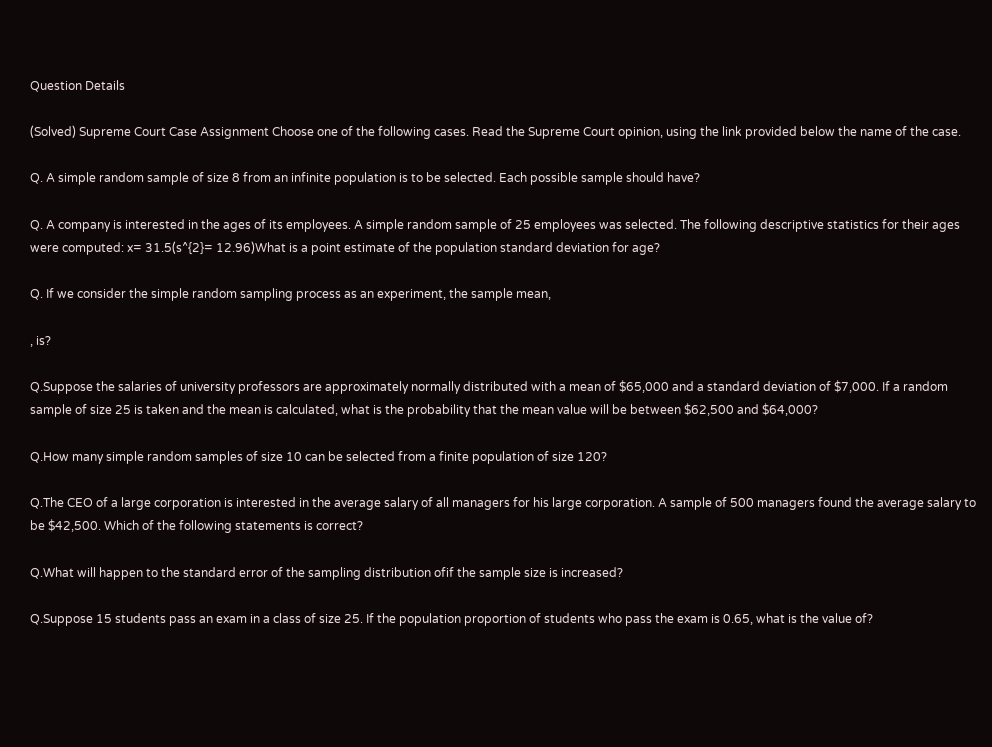Question Details

(Solved) Supreme Court Case Assignment Choose one of the following cases. Read the Supreme Court opinion, using the link provided below the name of the case.

Q. A simple random sample of size 8 from an infinite population is to be selected. Each possible sample should have?

Q. A company is interested in the ages of its employees. A simple random sample of 25 employees was selected. The following descriptive statistics for their ages were computed: x= 31.5(s^{2}= 12.96)What is a point estimate of the population standard deviation for age?

Q. If we consider the simple random sampling process as an experiment, the sample mean,

, is?

Q.Suppose the salaries of university professors are approximately normally distributed with a mean of $65,000 and a standard deviation of $7,000. If a random sample of size 25 is taken and the mean is calculated, what is the probability that the mean value will be between $62,500 and $64,000?

Q.How many simple random samples of size 10 can be selected from a finite population of size 120?

Q.The CEO of a large corporation is interested in the average salary of all managers for his large corporation. A sample of 500 managers found the average salary to be $42,500. Which of the following statements is correct?

Q.What will happen to the standard error of the sampling distribution ofif the sample size is increased?

Q.Suppose 15 students pass an exam in a class of size 25. If the population proportion of students who pass the exam is 0.65, what is the value of?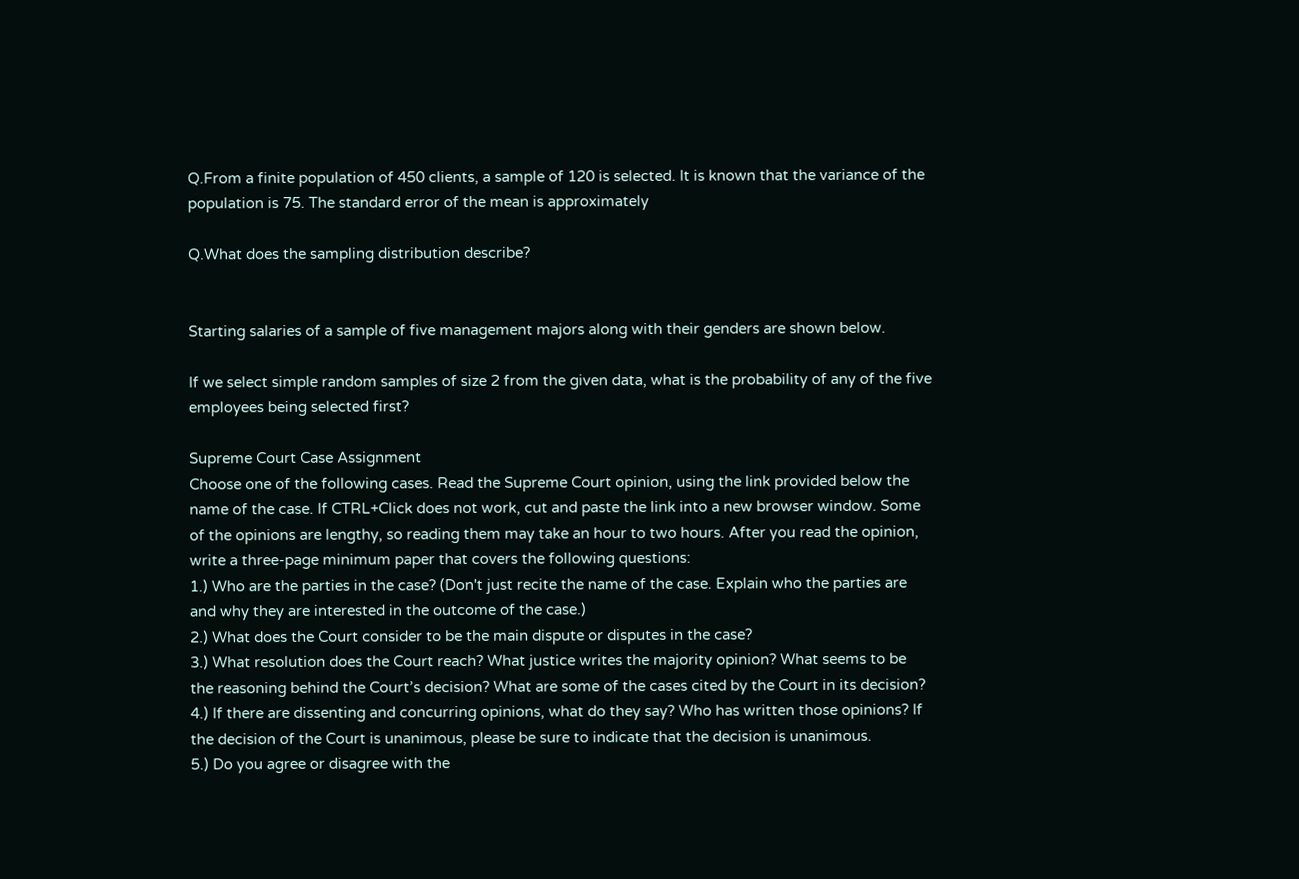Q.From a finite population of 450 clients, a sample of 120 is selected. It is known that the variance of the population is 75. The standard error of the mean is approximately

Q.What does the sampling distribution describe?


Starting salaries of a sample of five management majors along with their genders are shown below.

If we select simple random samples of size 2 from the given data, what is the probability of any of the five employees being selected first?

Supreme Court Case Assignment
Choose one of the following cases. Read the Supreme Court opinion, using the link provided below the
name of the case. If CTRL+Click does not work, cut and paste the link into a new browser window. Some
of the opinions are lengthy, so reading them may take an hour to two hours. After you read the opinion,
write a three-page minimum paper that covers the following questions:
1.) Who are the parties in the case? (Don't just recite the name of the case. Explain who the parties are
and why they are interested in the outcome of the case.)
2.) What does the Court consider to be the main dispute or disputes in the case?
3.) What resolution does the Court reach? What justice writes the majority opinion? What seems to be
the reasoning behind the Court’s decision? What are some of the cases cited by the Court in its decision?
4.) If there are dissenting and concurring opinions, what do they say? Who has written those opinions? If
the decision of the Court is unanimous, please be sure to indicate that the decision is unanimous.
5.) Do you agree or disagree with the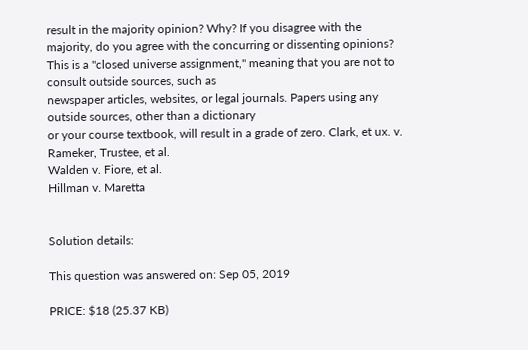result in the majority opinion? Why? If you disagree with the
majority, do you agree with the concurring or dissenting opinions? This is a "closed universe assignment," meaning that you are not to consult outside sources, such as
newspaper articles, websites, or legal journals. Papers using any outside sources, other than a dictionary
or your course textbook, will result in a grade of zero. Clark, et ux. v. Rameker, Trustee, et al.
Walden v. Fiore, et al.
Hillman v. Maretta


Solution details:

This question was answered on: Sep 05, 2019

PRICE: $18 (25.37 KB)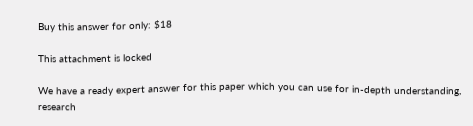Buy this answer for only: $18

This attachment is locked

We have a ready expert answer for this paper which you can use for in-depth understanding, research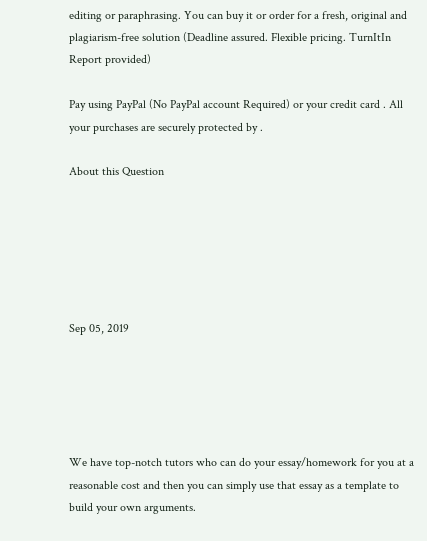editing or paraphrasing. You can buy it or order for a fresh, original and plagiarism-free solution (Deadline assured. Flexible pricing. TurnItIn Report provided)

Pay using PayPal (No PayPal account Required) or your credit card . All your purchases are securely protected by .

About this Question






Sep 05, 2019





We have top-notch tutors who can do your essay/homework for you at a reasonable cost and then you can simply use that essay as a template to build your own arguments.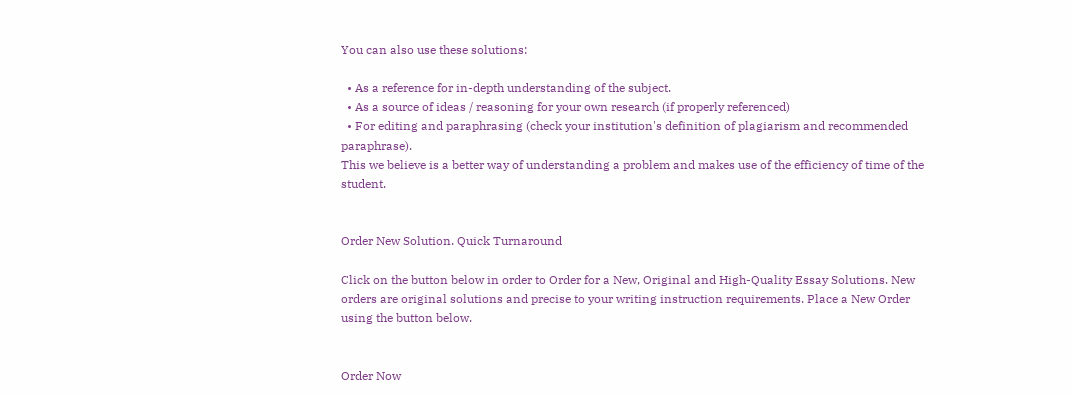You can also use these solutions:

  • As a reference for in-depth understanding of the subject.
  • As a source of ideas / reasoning for your own research (if properly referenced)
  • For editing and paraphrasing (check your institution's definition of plagiarism and recommended paraphrase).
This we believe is a better way of understanding a problem and makes use of the efficiency of time of the student.


Order New Solution. Quick Turnaround

Click on the button below in order to Order for a New, Original and High-Quality Essay Solutions. New orders are original solutions and precise to your writing instruction requirements. Place a New Order using the button below.


Order Now